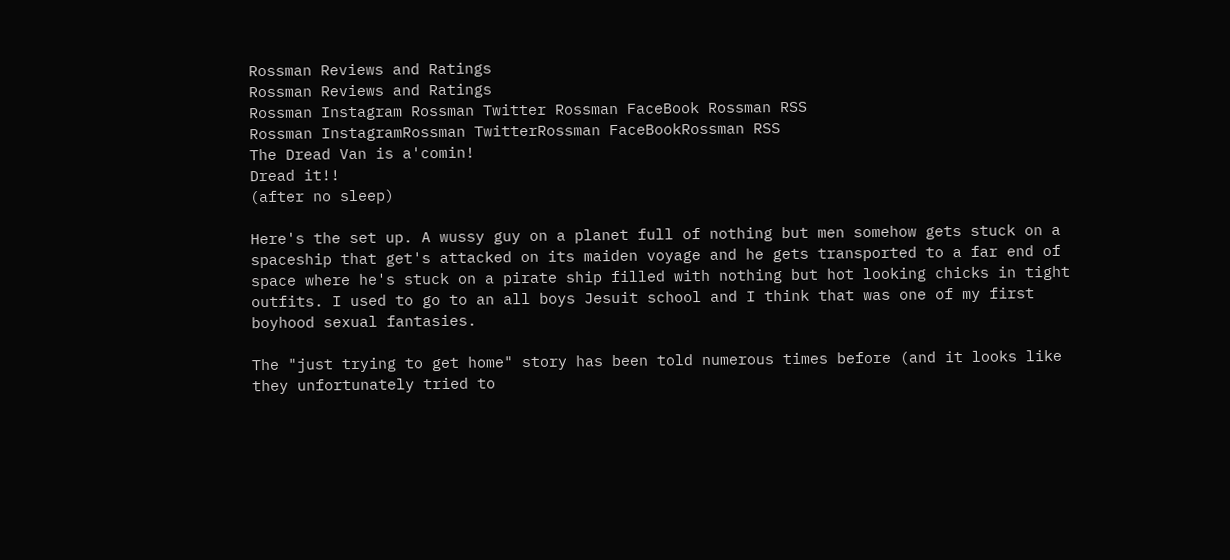Rossman Reviews and Ratings
Rossman Reviews and Ratings
Rossman Instagram Rossman Twitter Rossman FaceBook Rossman RSS
Rossman InstagramRossman TwitterRossman FaceBookRossman RSS
The Dread Van is a'comin!
Dread it!!
(after no sleep)

Here's the set up. A wussy guy on a planet full of nothing but men somehow gets stuck on a spaceship that get's attacked on its maiden voyage and he gets transported to a far end of space where he's stuck on a pirate ship filled with nothing but hot looking chicks in tight outfits. I used to go to an all boys Jesuit school and I think that was one of my first boyhood sexual fantasies.

The "just trying to get home" story has been told numerous times before (and it looks like they unfortunately tried to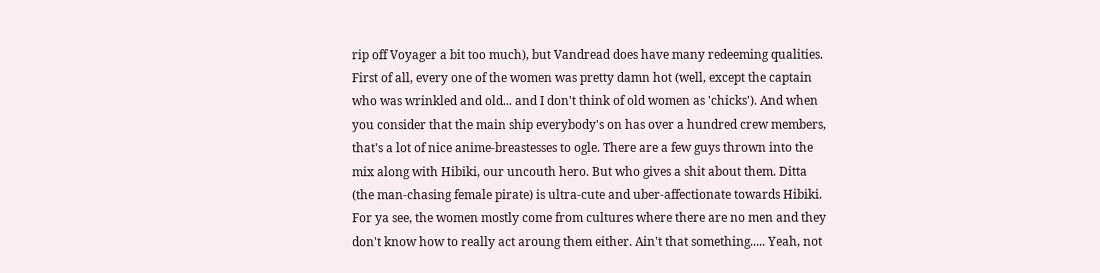rip off Voyager a bit too much), but Vandread does have many redeeming qualities. First of all, every one of the women was pretty damn hot (well, except the captain who was wrinkled and old... and I don't think of old women as 'chicks'). And when you consider that the main ship everybody's on has over a hundred crew members, that's a lot of nice anime-breastesses to ogle. There are a few guys thrown into the mix along with Hibiki, our uncouth hero. But who gives a shit about them. Ditta (the man-chasing female pirate) is ultra-cute and uber-affectionate towards Hibiki. For ya see, the women mostly come from cultures where there are no men and they don't know how to really act aroung them either. Ain't that something..... Yeah, not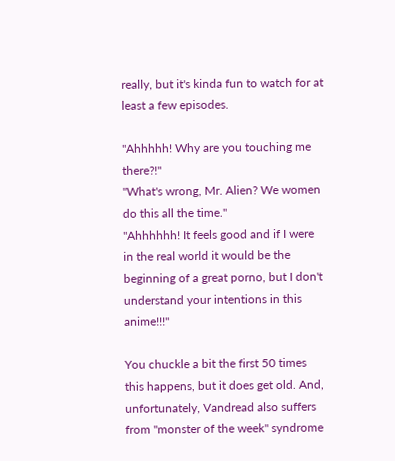really, but it's kinda fun to watch for at least a few episodes.

"Ahhhhh! Why are you touching me there?!"
"What's wrong, Mr. Alien? We women do this all the time."
"Ahhhhhh! It feels good and if I were in the real world it would be the beginning of a great porno, but I don't understand your intentions in this anime!!!"

You chuckle a bit the first 50 times this happens, but it does get old. And, unfortunately, Vandread also suffers from "monster of the week" syndrome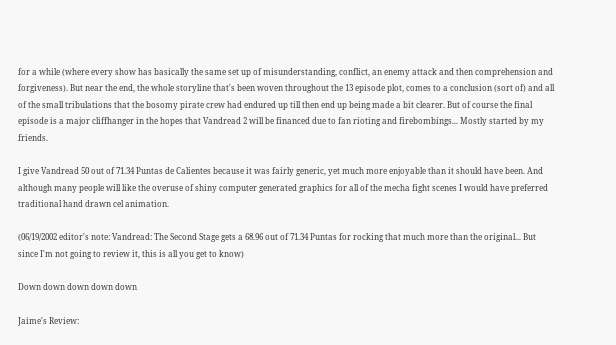for a while (where every show has basically the same set up of misunderstanding, conflict, an enemy attack and then comprehension and forgiveness). But near the end, the whole storyline that's been woven throughout the 13 episode plot, comes to a conclusion (sort of) and all of the small tribulations that the bosomy pirate crew had endured up till then end up being made a bit clearer. But of course the final episode is a major cliffhanger in the hopes that Vandread 2 will be financed due to fan rioting and firebombings... Mostly started by my friends.

I give Vandread 50 out of 71.34 Puntas de Calientes because it was fairly generic, yet much more enjoyable than it should have been. And although many people will like the overuse of shiny computer generated graphics for all of the mecha fight scenes I would have preferred traditional hand drawn cel animation.

(06/19/2002 editor's note: Vandread: The Second Stage gets a 68.96 out of 71.34 Puntas for rocking that much more than the original... But since I'm not going to review it, this is all you get to know)

Down down down down down

Jaime's Review: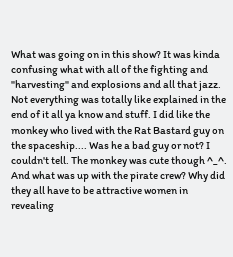What was going on in this show? It was kinda confusing what with all of the fighting and "harvesting" and explosions and all that jazz. Not everything was totally like explained in the end of it all ya know and stuff. I did like the monkey who lived with the Rat Bastard guy on the spaceship.... Was he a bad guy or not? I couldn't tell. The monkey was cute though ^_^. And what was up with the pirate crew? Why did they all have to be attractive women in revealing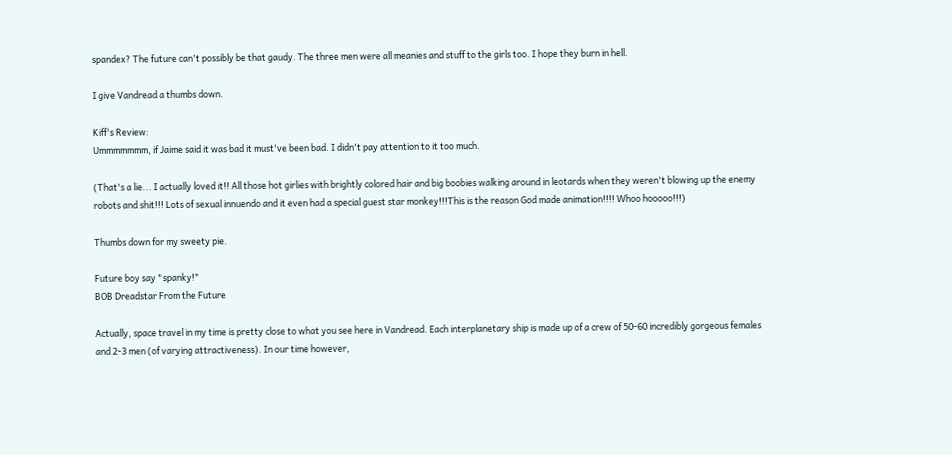spandex? The future can't possibly be that gaudy. The three men were all meanies and stuff to the girls too. I hope they burn in hell.

I give Vandread a thumbs down.

Kiff's Review:
Ummmmmmm, if Jaime said it was bad it must've been bad. I didn't pay attention to it too much.

(That's a lie... I actually loved it!! All those hot girlies with brightly colored hair and big boobies walking around in leotards when they weren't blowing up the enemy robots and shit!!! Lots of sexual innuendo and it even had a special guest star monkey!!!This is the reason God made animation!!!! Whoo hooooo!!!)

Thumbs down for my sweety pie.

Future boy say "spanky!"
BOB Dreadstar From the Future

Actually, space travel in my time is pretty close to what you see here in Vandread. Each interplanetary ship is made up of a crew of 50-60 incredibly gorgeous females and 2-3 men (of varying attractiveness). In our time however,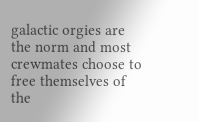galactic orgies are the norm and most crewmates choose to free themselves of the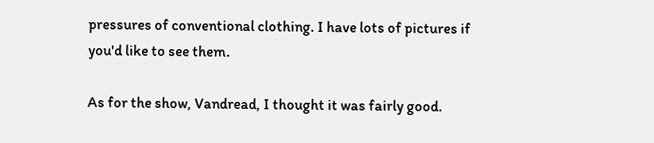pressures of conventional clothing. I have lots of pictures if you'd like to see them.

As for the show, Vandread, I thought it was fairly good.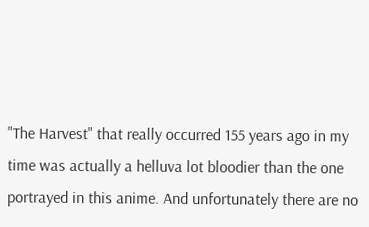"The Harvest" that really occurred 155 years ago in my time was actually a helluva lot bloodier than the one portrayed in this anime. And unfortunately there are no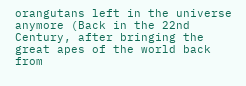orangutans left in the universe anymore (Back in the 22nd Century, after bringing the great apes of the world back from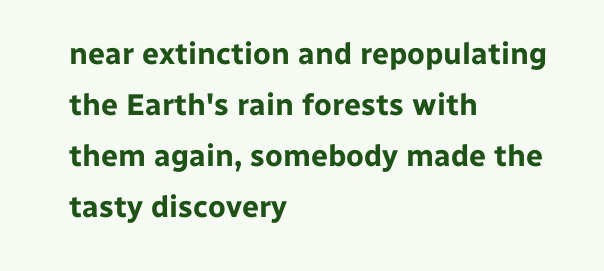near extinction and repopulating the Earth's rain forests with them again, somebody made the tasty discovery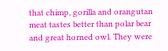that chimp, gorilla and orangutan meat tastes better than polar bear and great horned owl. They were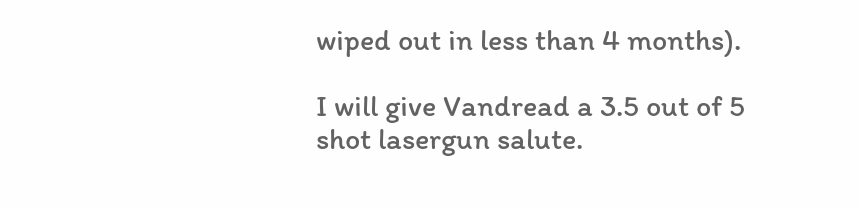wiped out in less than 4 months).

I will give Vandread a 3.5 out of 5 shot lasergun salute.